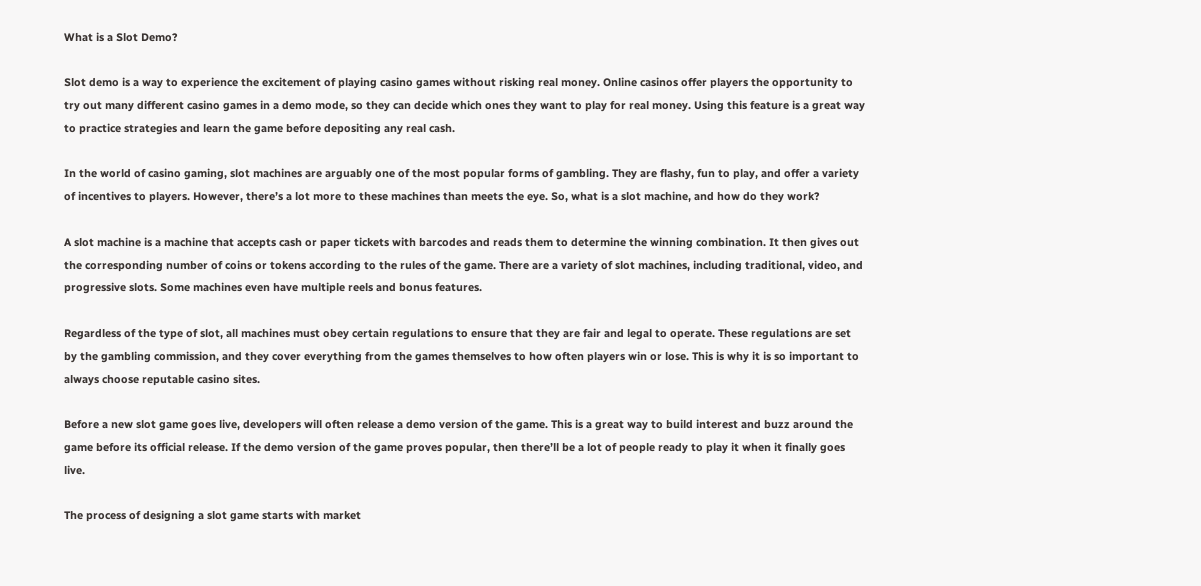What is a Slot Demo?

Slot demo is a way to experience the excitement of playing casino games without risking real money. Online casinos offer players the opportunity to try out many different casino games in a demo mode, so they can decide which ones they want to play for real money. Using this feature is a great way to practice strategies and learn the game before depositing any real cash.

In the world of casino gaming, slot machines are arguably one of the most popular forms of gambling. They are flashy, fun to play, and offer a variety of incentives to players. However, there’s a lot more to these machines than meets the eye. So, what is a slot machine, and how do they work?

A slot machine is a machine that accepts cash or paper tickets with barcodes and reads them to determine the winning combination. It then gives out the corresponding number of coins or tokens according to the rules of the game. There are a variety of slot machines, including traditional, video, and progressive slots. Some machines even have multiple reels and bonus features.

Regardless of the type of slot, all machines must obey certain regulations to ensure that they are fair and legal to operate. These regulations are set by the gambling commission, and they cover everything from the games themselves to how often players win or lose. This is why it is so important to always choose reputable casino sites.

Before a new slot game goes live, developers will often release a demo version of the game. This is a great way to build interest and buzz around the game before its official release. If the demo version of the game proves popular, then there’ll be a lot of people ready to play it when it finally goes live.

The process of designing a slot game starts with market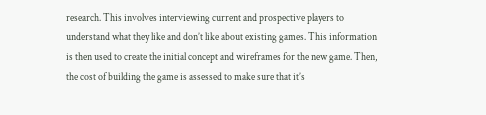research. This involves interviewing current and prospective players to understand what they like and don’t like about existing games. This information is then used to create the initial concept and wireframes for the new game. Then, the cost of building the game is assessed to make sure that it’s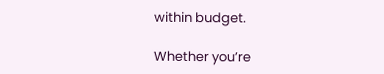within budget.

Whether you’re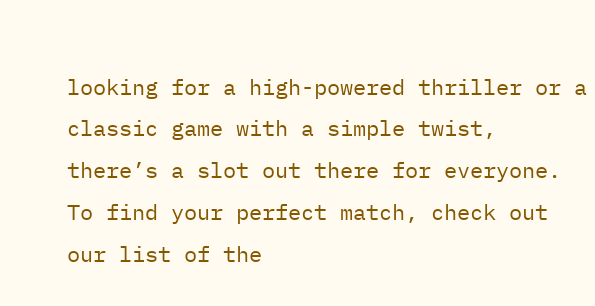looking for a high-powered thriller or a classic game with a simple twist, there’s a slot out there for everyone. To find your perfect match, check out our list of the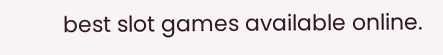best slot games available online.